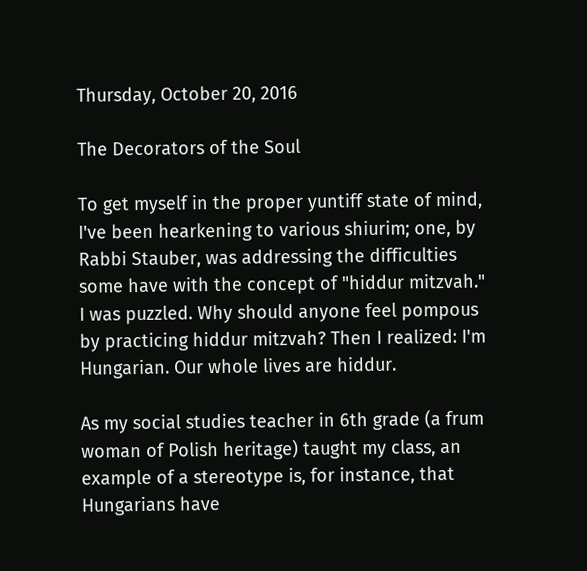Thursday, October 20, 2016

The Decorators of the Soul

To get myself in the proper yuntiff state of mind, I've been hearkening to various shiurim; one, by Rabbi Stauber, was addressing the difficulties some have with the concept of "hiddur mitzvah."
I was puzzled. Why should anyone feel pompous by practicing hiddur mitzvah? Then I realized: I'm Hungarian. Our whole lives are hiddur.

As my social studies teacher in 6th grade (a frum woman of Polish heritage) taught my class, an example of a stereotype is, for instance, that Hungarians have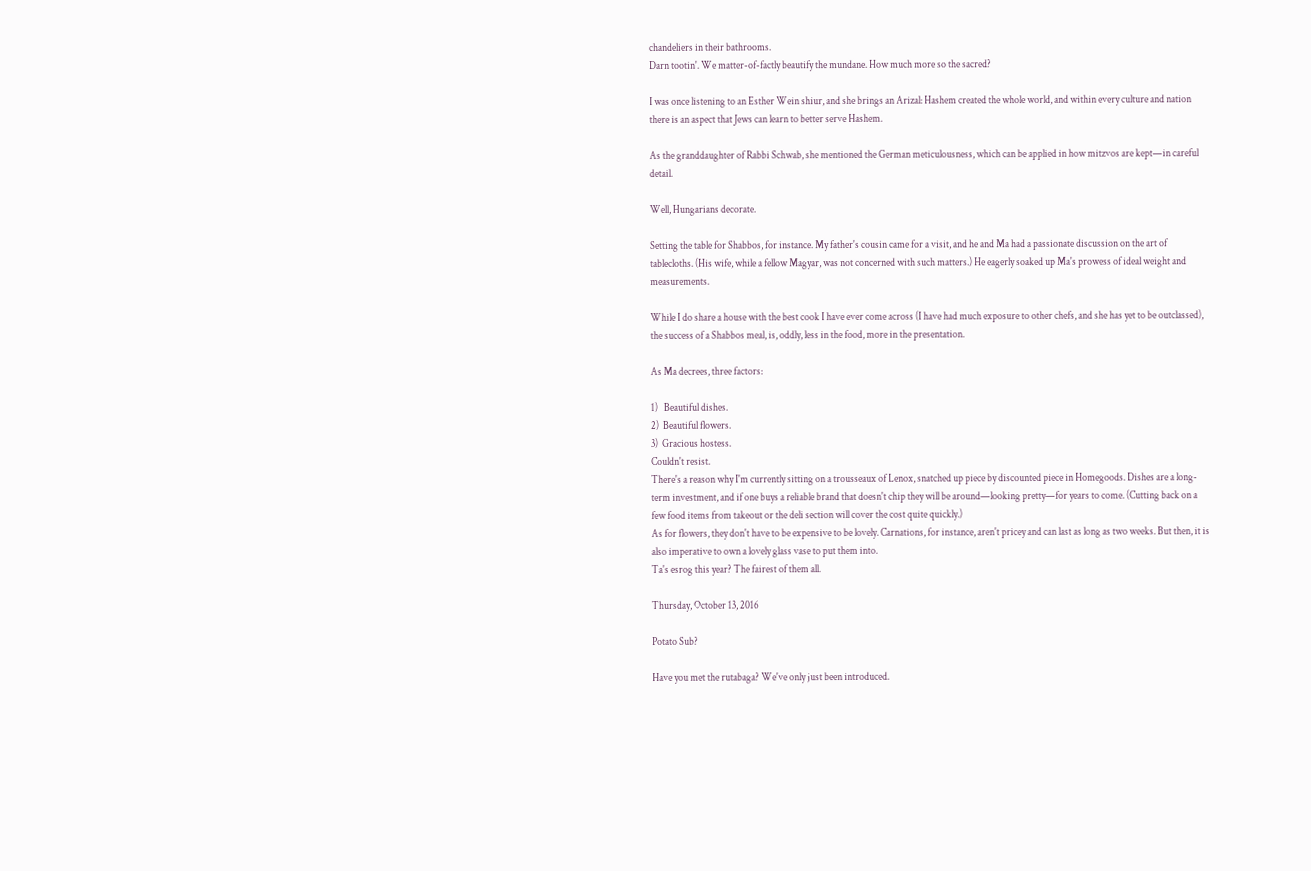chandeliers in their bathrooms.
Darn tootin'. We matter-of-factly beautify the mundane. How much more so the sacred?

I was once listening to an Esther Wein shiur, and she brings an Arizal: Hashem created the whole world, and within every culture and nation there is an aspect that Jews can learn to better serve Hashem.

As the granddaughter of Rabbi Schwab, she mentioned the German meticulousness, which can be applied in how mitzvos are kept—in careful detail.

Well, Hungarians decorate.

Setting the table for Shabbos, for instance. My father's cousin came for a visit, and he and Ma had a passionate discussion on the art of tablecloths. (His wife, while a fellow Magyar, was not concerned with such matters.) He eagerly soaked up Ma's prowess of ideal weight and measurements.

While I do share a house with the best cook I have ever come across (I have had much exposure to other chefs, and she has yet to be outclassed), the success of a Shabbos meal, is, oddly, less in the food, more in the presentation.

As Ma decrees, three factors:

1)   Beautiful dishes.
2)  Beautiful flowers.
3)  Gracious hostess.
Couldn't resist.
There's a reason why I'm currently sitting on a trousseaux of Lenox, snatched up piece by discounted piece in Homegoods. Dishes are a long-term investment, and if one buys a reliable brand that doesn't chip they will be around—looking pretty—for years to come. (Cutting back on a few food items from takeout or the deli section will cover the cost quite quickly.)
As for flowers, they don't have to be expensive to be lovely. Carnations, for instance, aren't pricey and can last as long as two weeks. But then, it is also imperative to own a lovely glass vase to put them into.
Ta's esrog this year? The fairest of them all.

Thursday, October 13, 2016

Potato Sub?

Have you met the rutabaga? We've only just been introduced.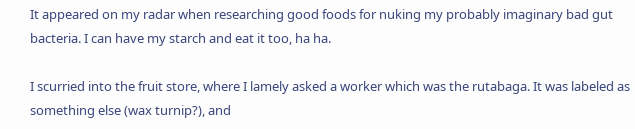It appeared on my radar when researching good foods for nuking my probably imaginary bad gut bacteria. I can have my starch and eat it too, ha ha.

I scurried into the fruit store, where I lamely asked a worker which was the rutabaga. It was labeled as something else (wax turnip?), and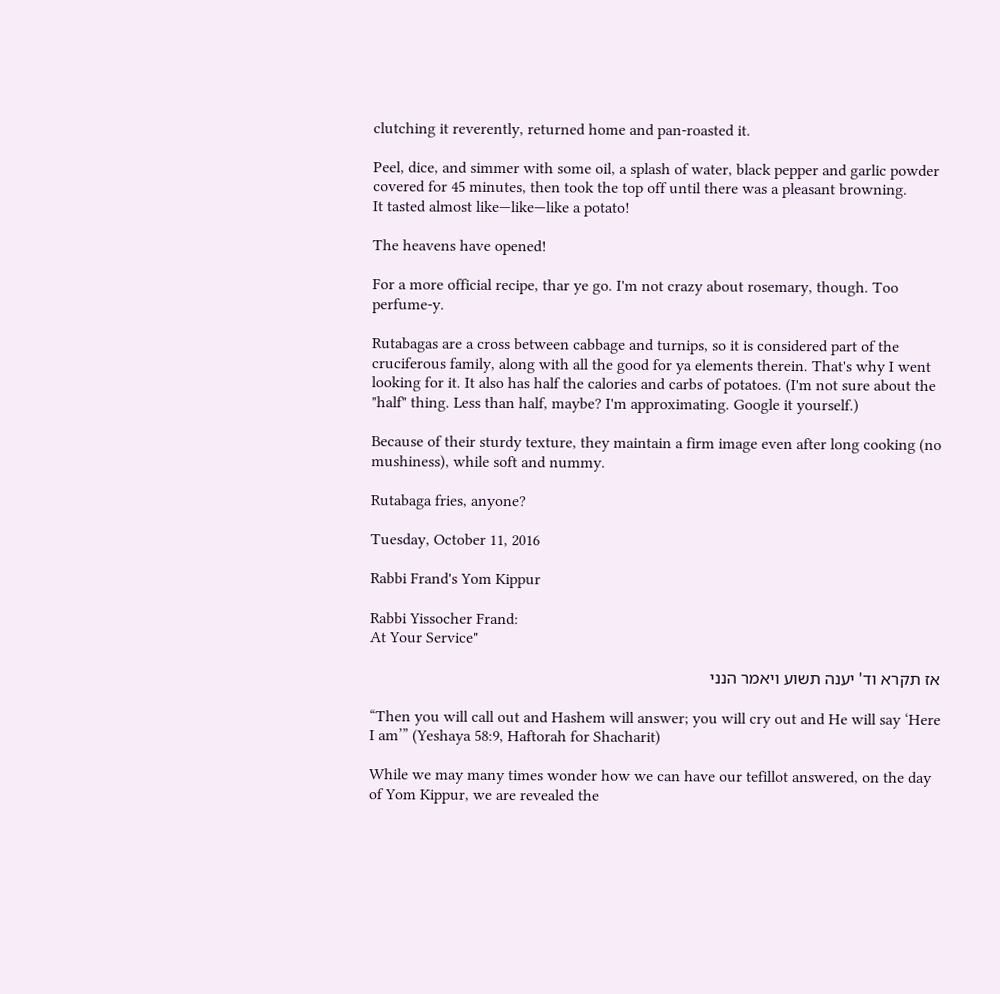clutching it reverently, returned home and pan-roasted it.

Peel, dice, and simmer with some oil, a splash of water, black pepper and garlic powder covered for 45 minutes, then took the top off until there was a pleasant browning.
It tasted almost like—like—like a potato!

The heavens have opened!

For a more official recipe, thar ye go. I'm not crazy about rosemary, though. Too perfume-y.

Rutabagas are a cross between cabbage and turnips, so it is considered part of the cruciferous family, along with all the good for ya elements therein. That's why I went looking for it. It also has half the calories and carbs of potatoes. (I'm not sure about the "half" thing. Less than half, maybe? I'm approximating. Google it yourself.)

Because of their sturdy texture, they maintain a firm image even after long cooking (no mushiness), while soft and nummy.

Rutabaga fries, anyone?

Tuesday, October 11, 2016

Rabbi Frand's Yom Kippur

Rabbi Yissocher Frand:
At Your Service"

אז תקרא וד' יענה תשוע ויאמר הנני

“Then you will call out and Hashem will answer; you will cry out and He will say ‘Here I am’” (Yeshaya 58:9, Haftorah for Shacharit)

While we may many times wonder how we can have our tefillot answered, on the day of Yom Kippur, we are revealed the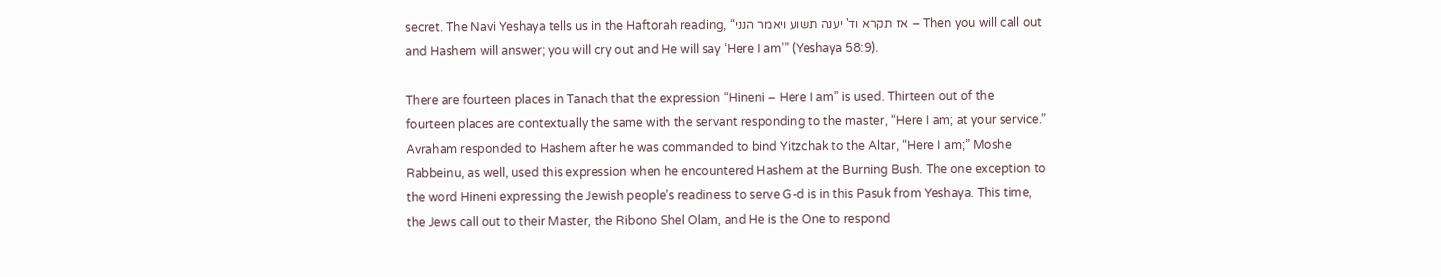secret. The Navi Yeshaya tells us in the Haftorah reading, “אז תקרא וד' יענה תשוע ויאמר הנני – Then you will call out and Hashem will answer; you will cry out and He will say ‘Here I am’” (Yeshaya 58:9).

There are fourteen places in Tanach that the expression “Hineni – Here I am” is used. Thirteen out of the fourteen places are contextually the same with the servant responding to the master, “Here I am; at your service.” Avraham responded to Hashem after he was commanded to bind Yitzchak to the Altar, “Here I am;” Moshe Rabbeinu, as well, used this expression when he encountered Hashem at the Burning Bush. The one exception to the word Hineni expressing the Jewish people’s readiness to serve G-d is in this Pasuk from Yeshaya. This time, the Jews call out to their Master, the Ribono Shel Olam, and He is the One to respond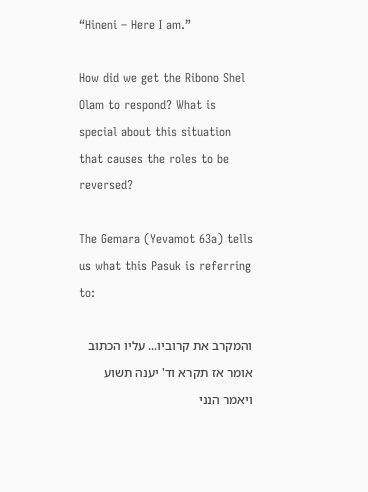“Hineni – Here I am.”

How did we get the Ribono Shel Olam to respond? What is special about this situation that causes the roles to be reversed?

The Gemara (Yevamot 63a) tells us what this Pasuk is referring to:

והמקרב את קרוביו... עליו הכתוב אומר אז תקרא וד' יענה תשוע ויאמר הנני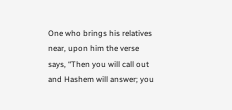One who brings his relatives near, upon him the verse says, “Then you will call out and Hashem will answer; you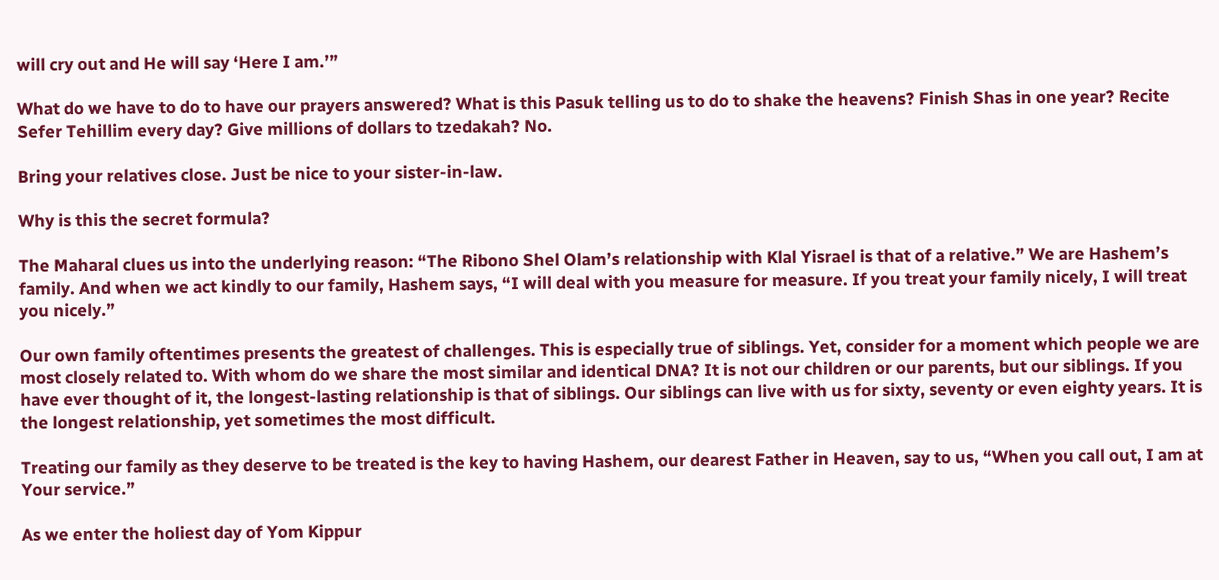will cry out and He will say ‘Here I am.’”

What do we have to do to have our prayers answered? What is this Pasuk telling us to do to shake the heavens? Finish Shas in one year? Recite Sefer Tehillim every day? Give millions of dollars to tzedakah? No.

Bring your relatives close. Just be nice to your sister-in-law.

Why is this the secret formula?

The Maharal clues us into the underlying reason: “The Ribono Shel Olam’s relationship with Klal Yisrael is that of a relative.” We are Hashem’s family. And when we act kindly to our family, Hashem says, “I will deal with you measure for measure. If you treat your family nicely, I will treat you nicely.”

Our own family oftentimes presents the greatest of challenges. This is especially true of siblings. Yet, consider for a moment which people we are most closely related to. With whom do we share the most similar and identical DNA? It is not our children or our parents, but our siblings. If you have ever thought of it, the longest-lasting relationship is that of siblings. Our siblings can live with us for sixty, seventy or even eighty years. It is the longest relationship, yet sometimes the most difficult.

Treating our family as they deserve to be treated is the key to having Hashem, our dearest Father in Heaven, say to us, “When you call out, I am at Your service.”

As we enter the holiest day of Yom Kippur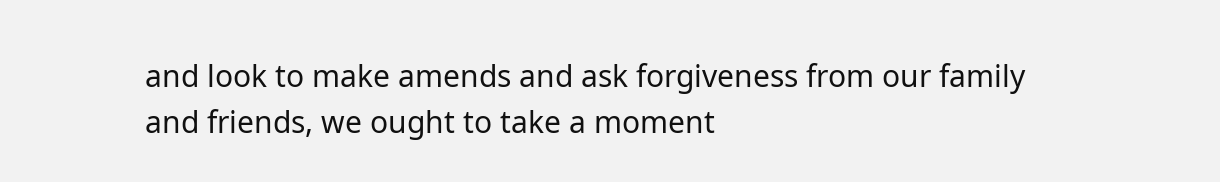and look to make amends and ask forgiveness from our family and friends, we ought to take a moment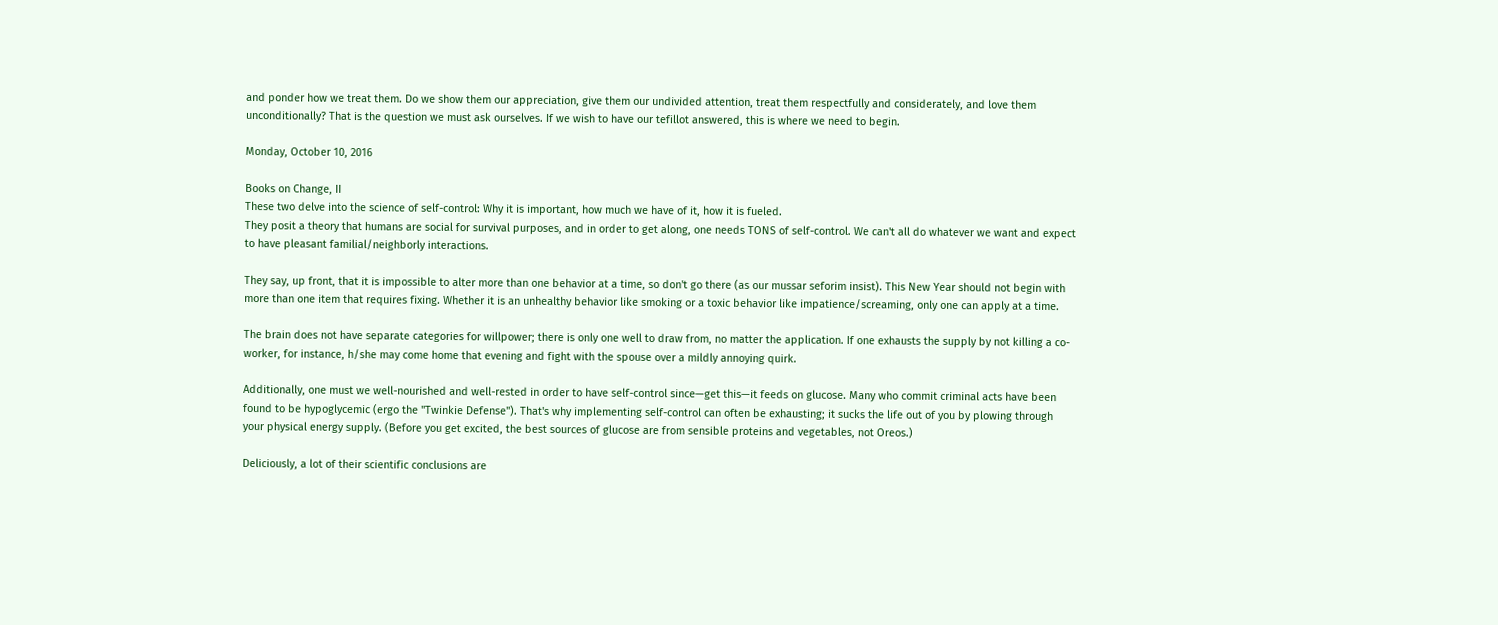and ponder how we treat them. Do we show them our appreciation, give them our undivided attention, treat them respectfully and considerately, and love them unconditionally? That is the question we must ask ourselves. If we wish to have our tefillot answered, this is where we need to begin.

Monday, October 10, 2016

Books on Change, II
These two delve into the science of self-control: Why it is important, how much we have of it, how it is fueled.
They posit a theory that humans are social for survival purposes, and in order to get along, one needs TONS of self-control. We can't all do whatever we want and expect to have pleasant familial/neighborly interactions.

They say, up front, that it is impossible to alter more than one behavior at a time, so don't go there (as our mussar seforim insist). This New Year should not begin with more than one item that requires fixing. Whether it is an unhealthy behavior like smoking or a toxic behavior like impatience/screaming, only one can apply at a time.

The brain does not have separate categories for willpower; there is only one well to draw from, no matter the application. If one exhausts the supply by not killing a co-worker, for instance, h/she may come home that evening and fight with the spouse over a mildly annoying quirk.

Additionally, one must we well-nourished and well-rested in order to have self-control since—get this—it feeds on glucose. Many who commit criminal acts have been found to be hypoglycemic (ergo the "Twinkie Defense"). That's why implementing self-control can often be exhausting; it sucks the life out of you by plowing through your physical energy supply. (Before you get excited, the best sources of glucose are from sensible proteins and vegetables, not Oreos.)

Deliciously, a lot of their scientific conclusions are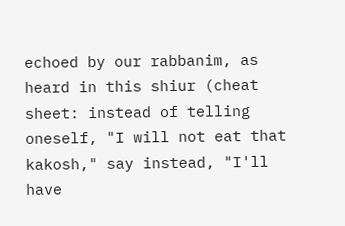echoed by our rabbanim, as heard in this shiur (cheat sheet: instead of telling oneself, "I will not eat that kakosh," say instead, "I'll have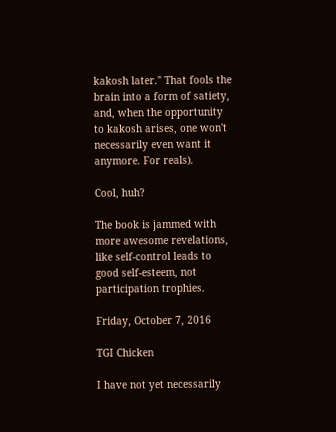kakosh later." That fools the brain into a form of satiety, and, when the opportunity to kakosh arises, one won't necessarily even want it anymore. For reals).

Cool, huh?

The book is jammed with more awesome revelations, like self-control leads to good self-esteem, not participation trophies.

Friday, October 7, 2016

TGI Chicken

I have not yet necessarily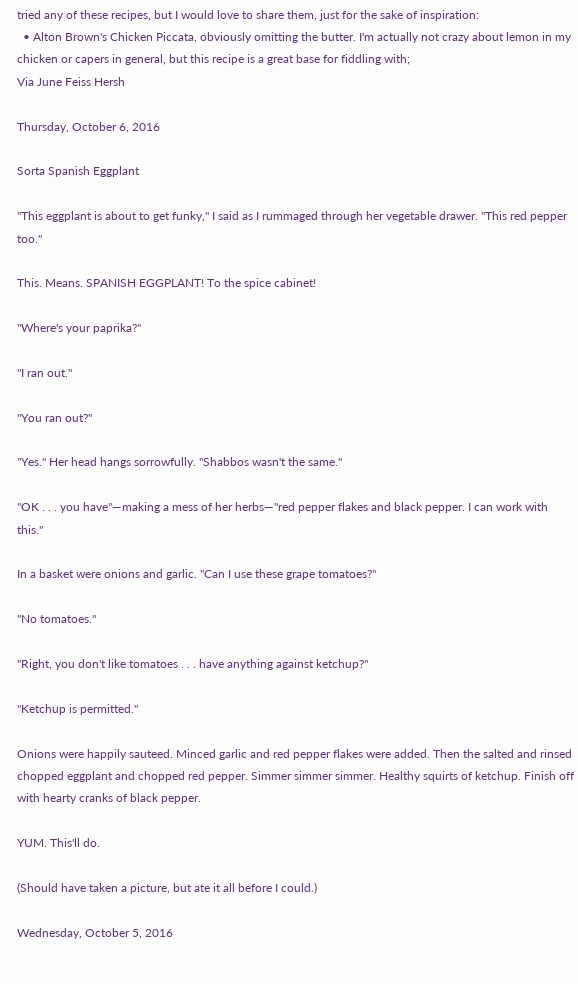tried any of these recipes, but I would love to share them, just for the sake of inspiration:
  • Alton Brown's Chicken Piccata, obviously omitting the butter. I'm actually not crazy about lemon in my chicken or capers in general, but this recipe is a great base for fiddling with;
Via June Feiss Hersh

Thursday, October 6, 2016

Sorta Spanish Eggplant

"This eggplant is about to get funky," I said as I rummaged through her vegetable drawer. "This red pepper too."

This. Means. SPANISH EGGPLANT! To the spice cabinet!

"Where's your paprika?"

"I ran out."

"You ran out?"

"Yes." Her head hangs sorrowfully. "Shabbos wasn't the same."

"OK . . . you have"—making a mess of her herbs—"red pepper flakes and black pepper. I can work with this."

In a basket were onions and garlic. "Can I use these grape tomatoes?"

"No tomatoes."

"Right, you don't like tomatoes . . . have anything against ketchup?"

"Ketchup is permitted."

Onions were happily sauteed. Minced garlic and red pepper flakes were added. Then the salted and rinsed chopped eggplant and chopped red pepper. Simmer simmer simmer. Healthy squirts of ketchup. Finish off with hearty cranks of black pepper.

YUM. This'll do.

(Should have taken a picture, but ate it all before I could.)

Wednesday, October 5, 2016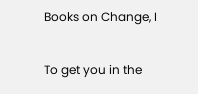Books on Change, I

To get you in the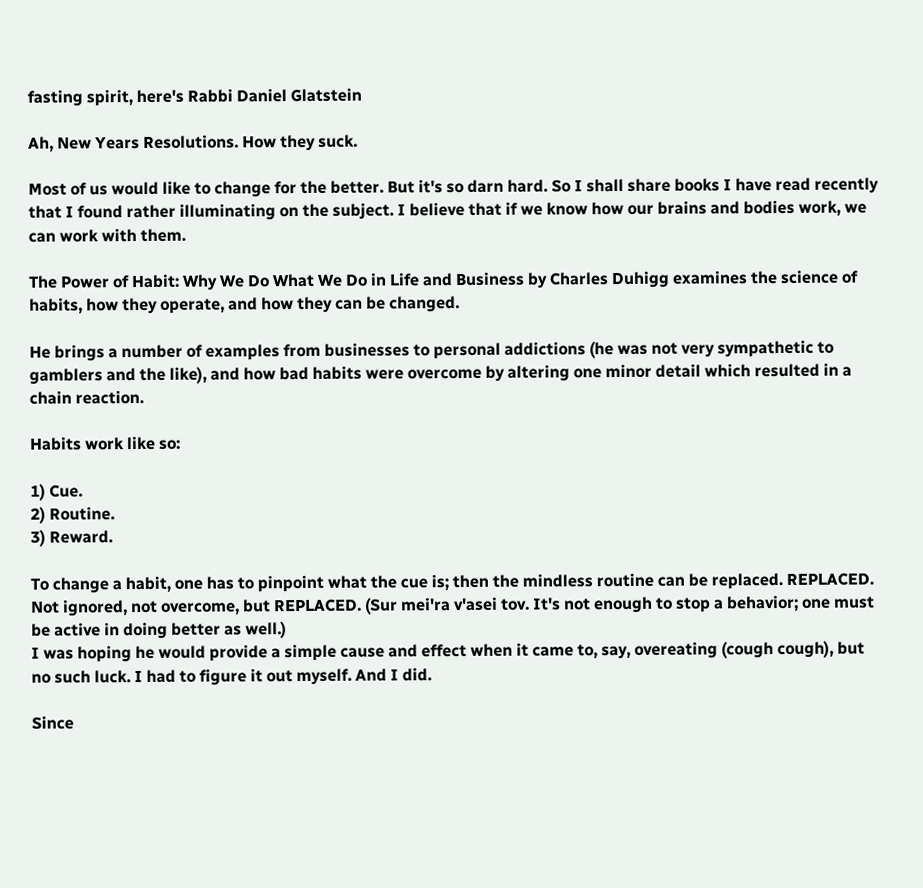fasting spirit, here's Rabbi Daniel Glatstein

Ah, New Years Resolutions. How they suck.

Most of us would like to change for the better. But it's so darn hard. So I shall share books I have read recently that I found rather illuminating on the subject. I believe that if we know how our brains and bodies work, we can work with them.

The Power of Habit: Why We Do What We Do in Life and Business by Charles Duhigg examines the science of habits, how they operate, and how they can be changed.

He brings a number of examples from businesses to personal addictions (he was not very sympathetic to gamblers and the like), and how bad habits were overcome by altering one minor detail which resulted in a chain reaction.

Habits work like so:

1) Cue.
2) Routine.
3) Reward.

To change a habit, one has to pinpoint what the cue is; then the mindless routine can be replaced. REPLACED. Not ignored, not overcome, but REPLACED. (Sur mei'ra v'asei tov. It's not enough to stop a behavior; one must be active in doing better as well.)
I was hoping he would provide a simple cause and effect when it came to, say, overeating (cough cough), but no such luck. I had to figure it out myself. And I did.

Since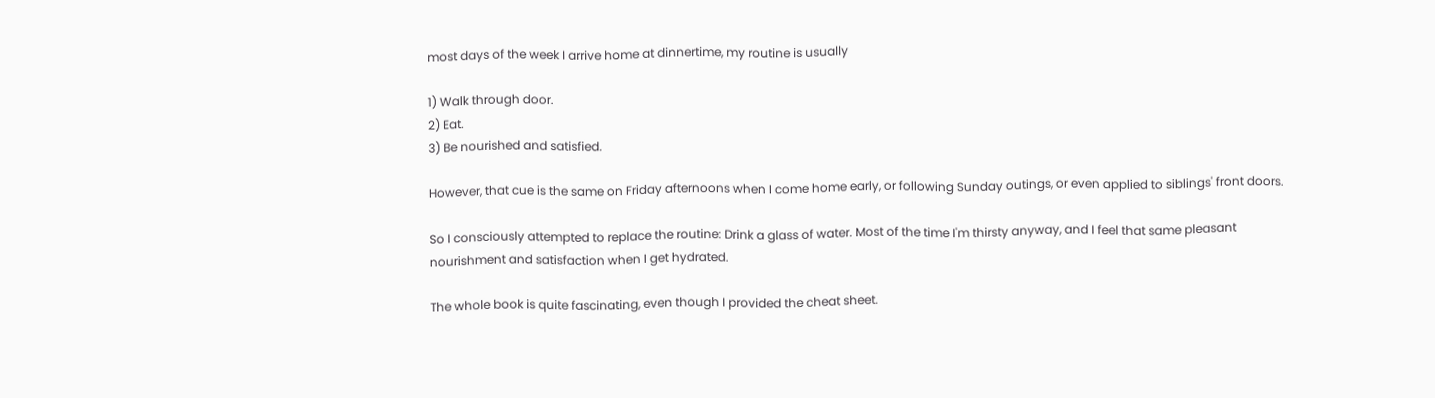most days of the week I arrive home at dinnertime, my routine is usually

1) Walk through door.
2) Eat.
3) Be nourished and satisfied.

However, that cue is the same on Friday afternoons when I come home early, or following Sunday outings, or even applied to siblings' front doors.

So I consciously attempted to replace the routine: Drink a glass of water. Most of the time I'm thirsty anyway, and I feel that same pleasant nourishment and satisfaction when I get hydrated.

The whole book is quite fascinating, even though I provided the cheat sheet.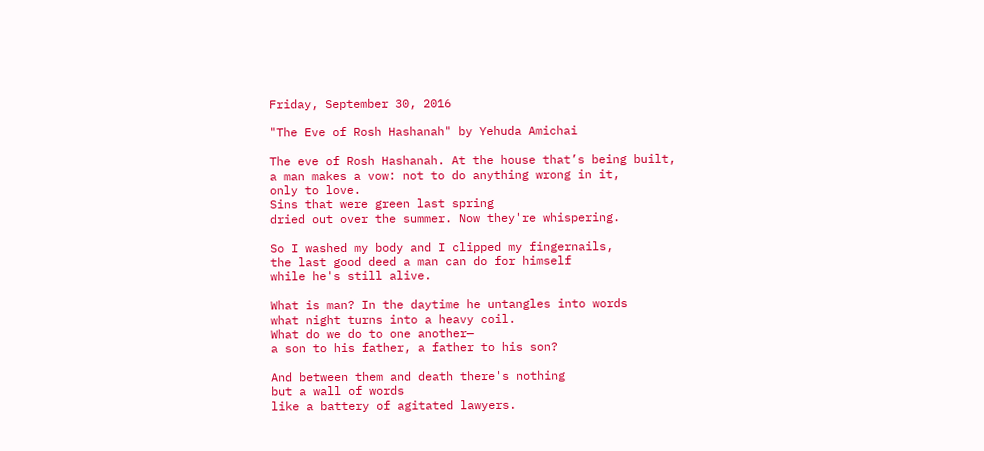Friday, September 30, 2016

"The Eve of Rosh Hashanah" by Yehuda Amichai

The eve of Rosh Hashanah. At the house that’s being built,
a man makes a vow: not to do anything wrong in it,
only to love.
Sins that were green last spring
dried out over the summer. Now they're whispering.

So I washed my body and I clipped my fingernails,
the last good deed a man can do for himself
while he's still alive.

What is man? In the daytime he untangles into words
what night turns into a heavy coil.
What do we do to one another—
a son to his father, a father to his son?

And between them and death there's nothing
but a wall of words
like a battery of agitated lawyers.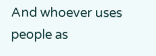And whoever uses people as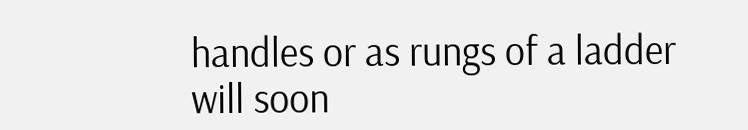handles or as rungs of a ladder
will soon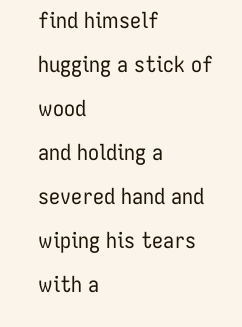find himself hugging a stick of wood
and holding a severed hand and wiping his tears
with a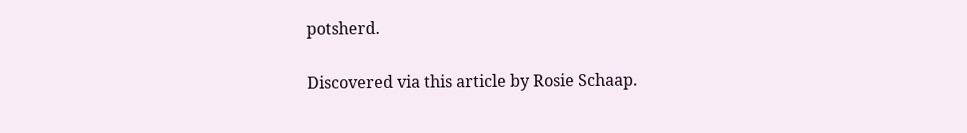potsherd.

Discovered via this article by Rosie Schaap.